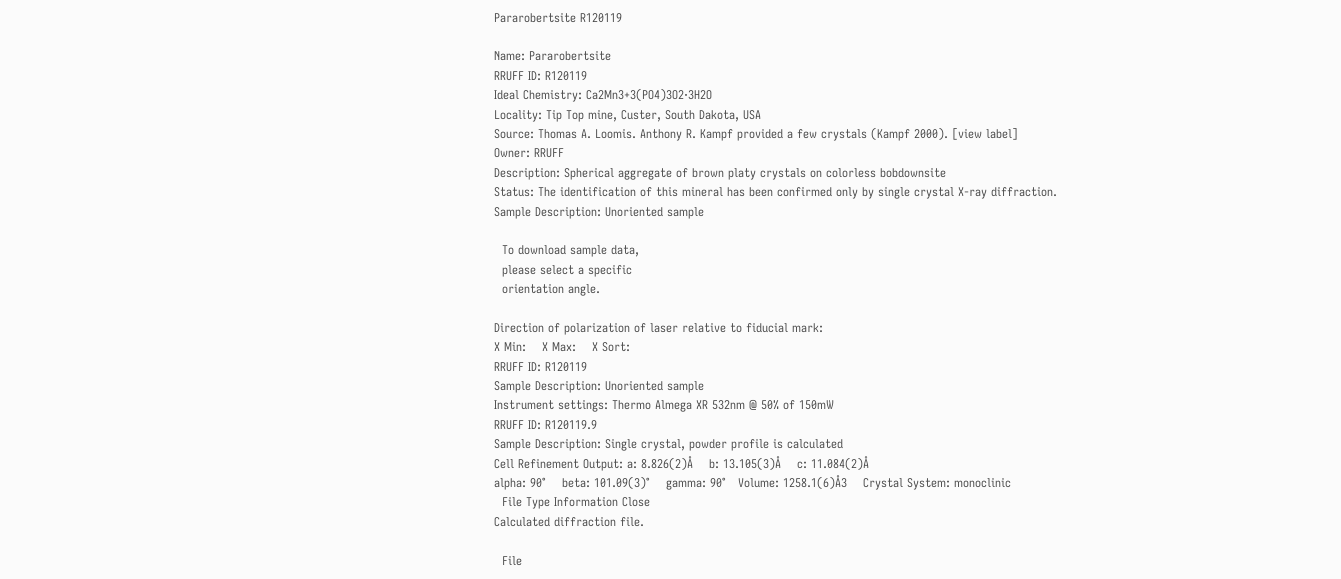Pararobertsite R120119

Name: Pararobertsite
RRUFF ID: R120119
Ideal Chemistry: Ca2Mn3+3(PO4)3O2·3H2O
Locality: Tip Top mine, Custer, South Dakota, USA
Source: Thomas A. Loomis. Anthony R. Kampf provided a few crystals (Kampf 2000). [view label]
Owner: RRUFF
Description: Spherical aggregate of brown platy crystals on colorless bobdownsite
Status: The identification of this mineral has been confirmed only by single crystal X-ray diffraction.
Sample Description: Unoriented sample

  To download sample data,
  please select a specific
  orientation angle.

Direction of polarization of laser relative to fiducial mark:
X Min:    X Max:    X Sort:
RRUFF ID: R120119
Sample Description: Unoriented sample
Instrument settings: Thermo Almega XR 532nm @ 50% of 150mW
RRUFF ID: R120119.9
Sample Description: Single crystal, powder profile is calculated
Cell Refinement Output: a: 8.826(2)Å    b: 13.105(3)Å    c: 11.084(2)Å
alpha: 90°    beta: 101.09(3)°    gamma: 90°   Volume: 1258.1(6)Å3    Crystal System: monoclinic
  File Type Information Close
Calculated diffraction file.

  File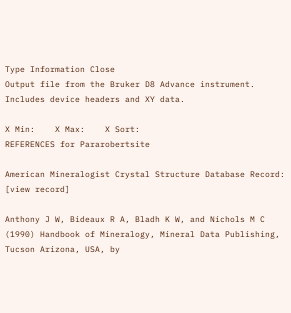Type Information Close
Output file from the Bruker D8 Advance instrument. Includes device headers and XY data.

X Min:    X Max:    X Sort:
REFERENCES for Pararobertsite

American Mineralogist Crystal Structure Database Record: [view record]

Anthony J W, Bideaux R A, Bladh K W, and Nichols M C (1990) Handbook of Mineralogy, Mineral Data Publishing, Tucson Arizona, USA, by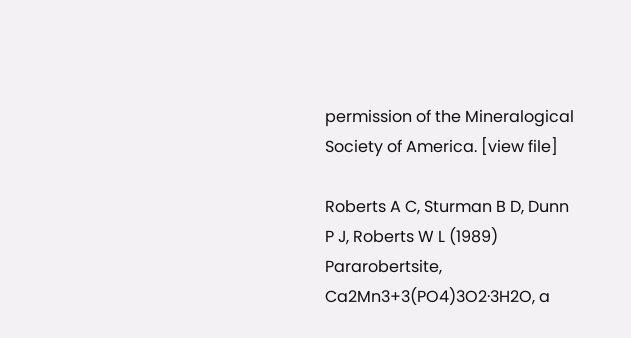permission of the Mineralogical Society of America. [view file]

Roberts A C, Sturman B D, Dunn P J, Roberts W L (1989) Pararobertsite, Ca2Mn3+3(PO4)3O2·3H2O, a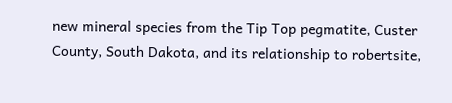new mineral species from the Tip Top pegmatite, Custer County, South Dakota, and its relationship to robertsite,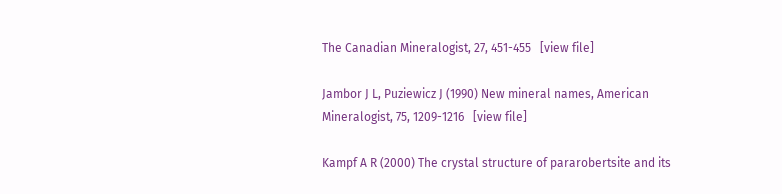The Canadian Mineralogist, 27, 451-455   [view file]

Jambor J L, Puziewicz J (1990) New mineral names, American Mineralogist, 75, 1209-1216   [view file]

Kampf A R (2000) The crystal structure of pararobertsite and its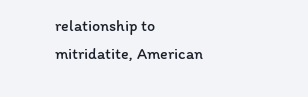relationship to mitridatite, American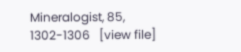Mineralogist, 85, 1302-1306   [view file]